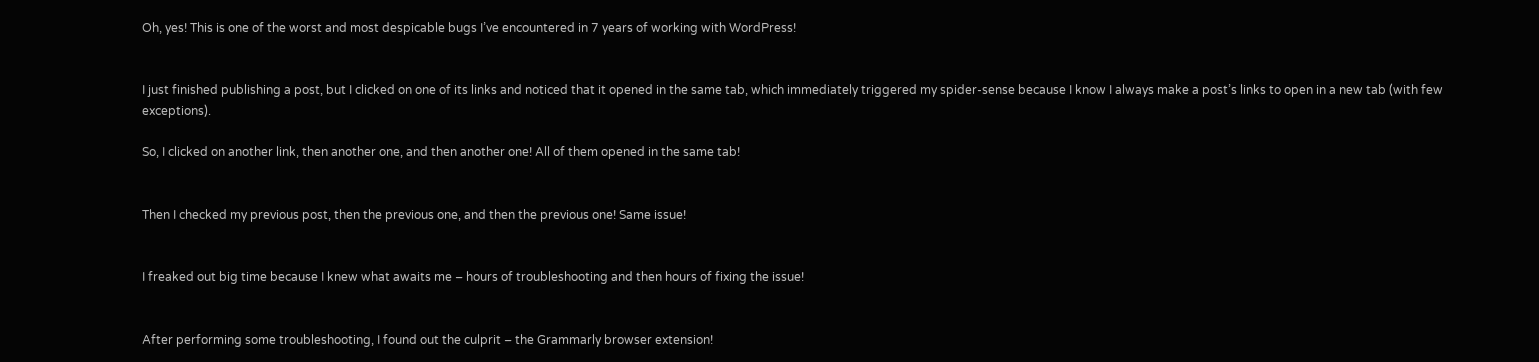Oh, yes! This is one of the worst and most despicable bugs I’ve encountered in 7 years of working with WordPress!


I just finished publishing a post, but I clicked on one of its links and noticed that it opened in the same tab, which immediately triggered my spider-sense because I know I always make a post’s links to open in a new tab (with few exceptions).

So, I clicked on another link, then another one, and then another one! All of them opened in the same tab!


Then I checked my previous post, then the previous one, and then the previous one! Same issue!


I freaked out big time because I knew what awaits me – hours of troubleshooting and then hours of fixing the issue!


After performing some troubleshooting, I found out the culprit – the Grammarly browser extension!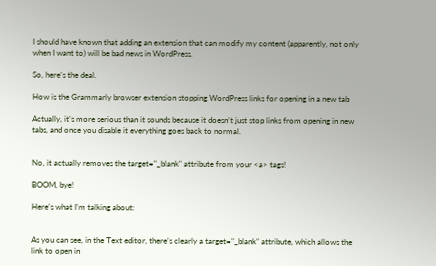I should have known that adding an extension that can modify my content (apparently, not only when I want to) will be bad news in WordPress.

So, here’s the deal.

How is the Grammarly browser extension stopping WordPress links for opening in a new tab

Actually, it’s more serious than it sounds because it doesn’t just stop links from opening in new tabs, and once you disable it everything goes back to normal.


No, it actually removes the target="_blank" attribute from your <a> tags!

BOOM, bye!

Here’s what I’m talking about:


As you can see, in the Text editor, there’s clearly a target="_blank" attribute, which allows the link to open in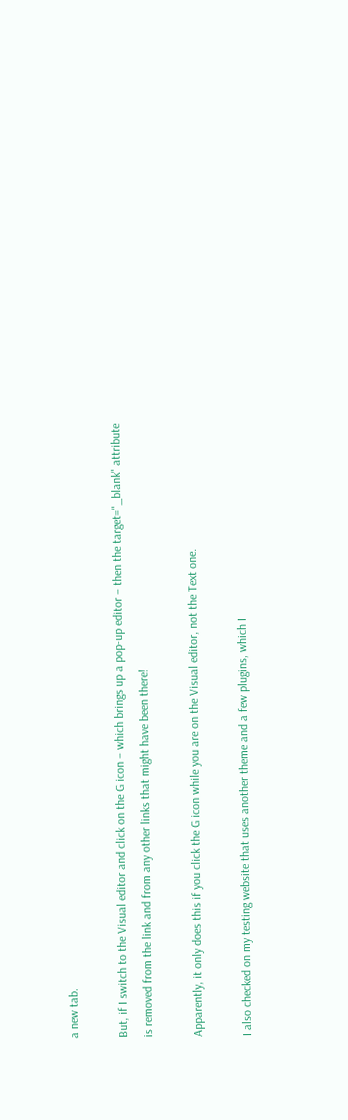a new tab.

But, if I switch to the Visual editor and click on the G icon – which brings up a pop-up editor – then the target="_blank" attribute is removed from the link and from any other links that might have been there!

Apparently, it only does this if you click the G icon while you are on the Visual editor, not the Text one.

I also checked on my testing website that uses another theme and a few plugins, which I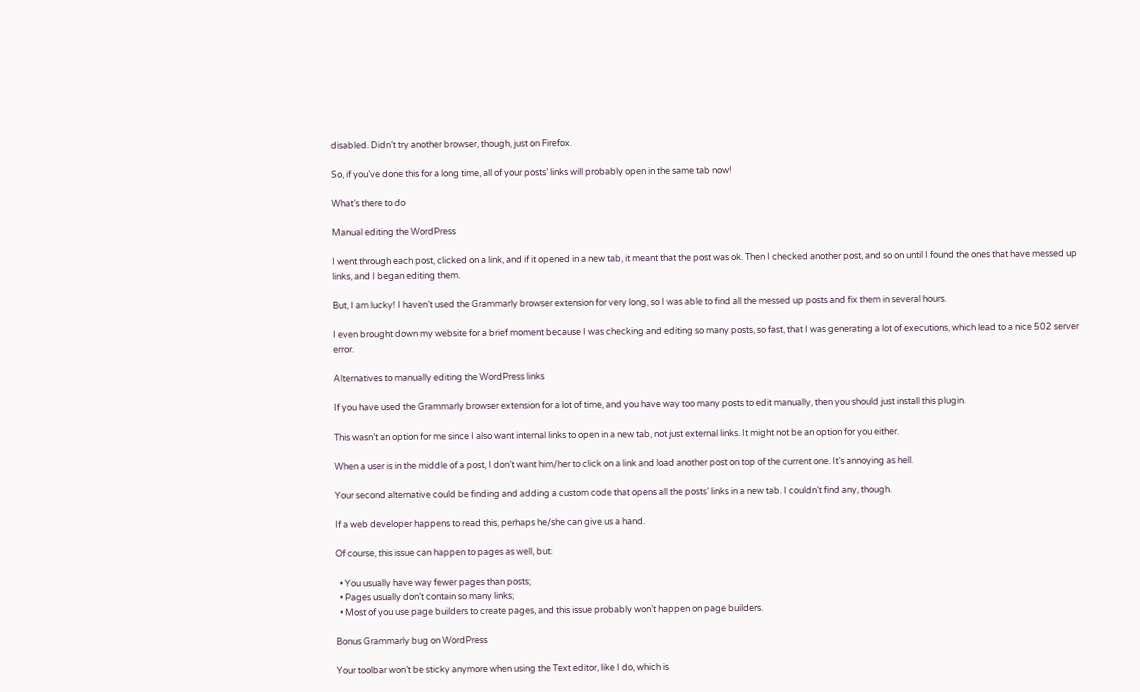disabled. Didn’t try another browser, though, just on Firefox.

So, if you’ve done this for a long time, all of your posts’ links will probably open in the same tab now!

What’s there to do

Manual editing the WordPress

I went through each post, clicked on a link, and if it opened in a new tab, it meant that the post was ok. Then I checked another post, and so on until I found the ones that have messed up links, and I began editing them.

But, I am lucky! I haven’t used the Grammarly browser extension for very long, so I was able to find all the messed up posts and fix them in several hours.

I even brought down my website for a brief moment because I was checking and editing so many posts, so fast, that I was generating a lot of executions, which lead to a nice 502 server error.

Alternatives to manually editing the WordPress links

If you have used the Grammarly browser extension for a lot of time, and you have way too many posts to edit manually, then you should just install this plugin.

This wasn’t an option for me since I also want internal links to open in a new tab, not just external links. It might not be an option for you either.

When a user is in the middle of a post, I don’t want him/her to click on a link and load another post on top of the current one. It’s annoying as hell.

Your second alternative could be finding and adding a custom code that opens all the posts’ links in a new tab. I couldn’t find any, though.

If a web developer happens to read this, perhaps he/she can give us a hand.

Of course, this issue can happen to pages as well, but:

  • You usually have way fewer pages than posts;
  • Pages usually don’t contain so many links;
  • Most of you use page builders to create pages, and this issue probably won’t happen on page builders.

Bonus Grammarly bug on WordPress

Your toolbar won’t be sticky anymore when using the Text editor, like I do, which is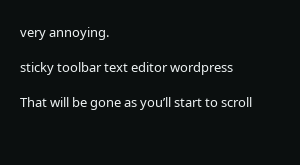very annoying.

sticky toolbar text editor wordpress

That will be gone as you’ll start to scroll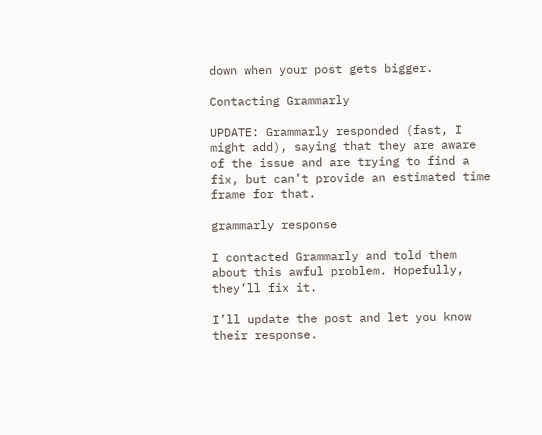down when your post gets bigger.

Contacting Grammarly

UPDATE: Grammarly responded (fast, I might add), saying that they are aware of the issue and are trying to find a fix, but can’t provide an estimated time frame for that.

grammarly response

I contacted Grammarly and told them about this awful problem. Hopefully, they’ll fix it.

I’ll update the post and let you know their response.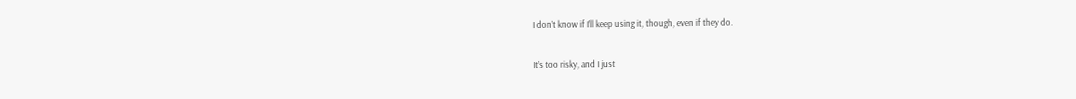I don’t know if I’ll keep using it, though, even if they do.

It’s too risky, and I just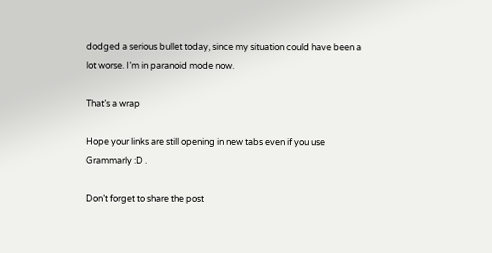dodged a serious bullet today, since my situation could have been a lot worse. I’m in paranoid mode now.

That’s a wrap

Hope your links are still opening in new tabs even if you use Grammarly :D .

Don’t forget to share the post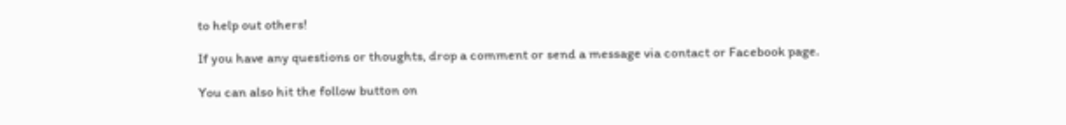to help out others!

If you have any questions or thoughts, drop a comment or send a message via contact or Facebook page.

You can also hit the follow button on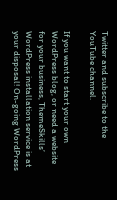Twitter and subscribe to the YouTube channel.

If you want to start your own WordPress blog, or need a website for your business, ThemeSkills’ WordPress installation service is at your disposal! On-going WordPress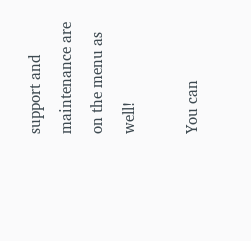support and maintenance are on the menu as well!

You can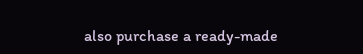also purchase a ready-made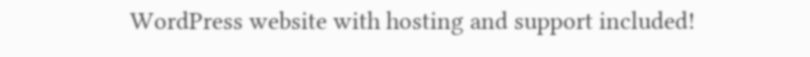WordPress website with hosting and support included!